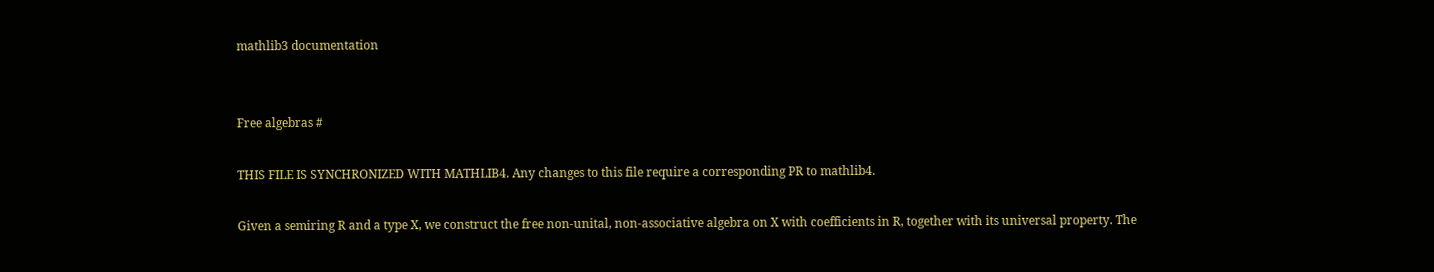mathlib3 documentation


Free algebras #

THIS FILE IS SYNCHRONIZED WITH MATHLIB4. Any changes to this file require a corresponding PR to mathlib4.

Given a semiring R and a type X, we construct the free non-unital, non-associative algebra on X with coefficients in R, together with its universal property. The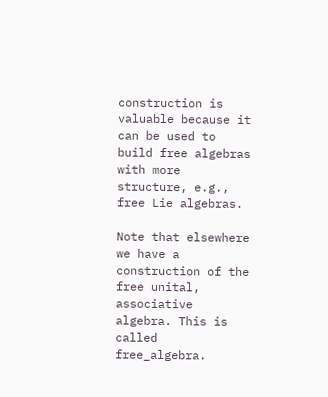construction is valuable because it can be used to build free algebras with more structure, e.g., free Lie algebras.

Note that elsewhere we have a construction of the free unital, associative algebra. This is called free_algebra.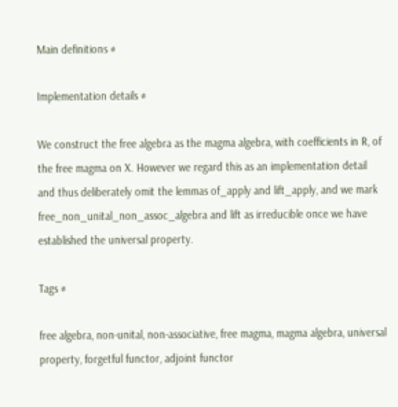Main definitions #

Implementation details #

We construct the free algebra as the magma algebra, with coefficients in R, of the free magma on X. However we regard this as an implementation detail and thus deliberately omit the lemmas of_apply and lift_apply, and we mark free_non_unital_non_assoc_algebra and lift as irreducible once we have established the universal property.

Tags #

free algebra, non-unital, non-associative, free magma, magma algebra, universal property, forgetful functor, adjoint functor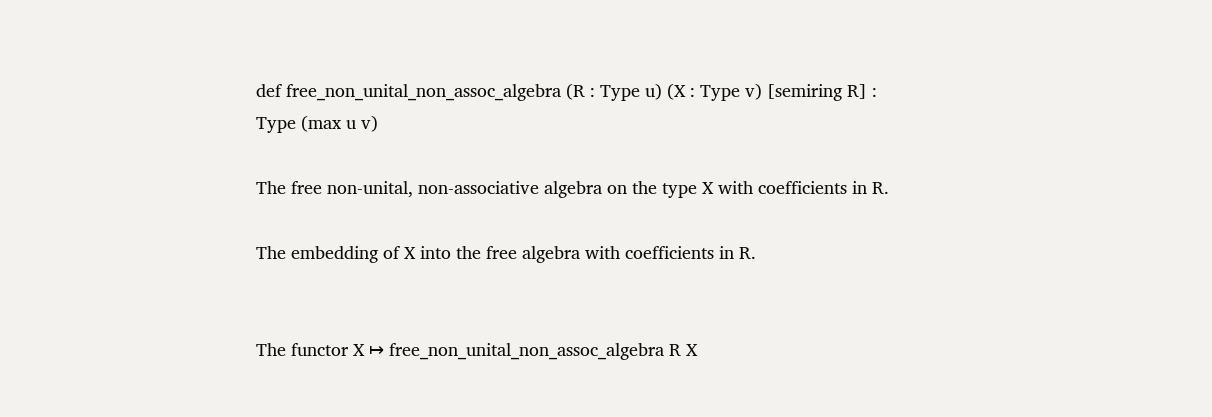def free_non_unital_non_assoc_algebra (R : Type u) (X : Type v) [semiring R] :
Type (max u v)

The free non-unital, non-associative algebra on the type X with coefficients in R.

The embedding of X into the free algebra with coefficients in R.


The functor X ↦ free_non_unital_non_assoc_algebra R X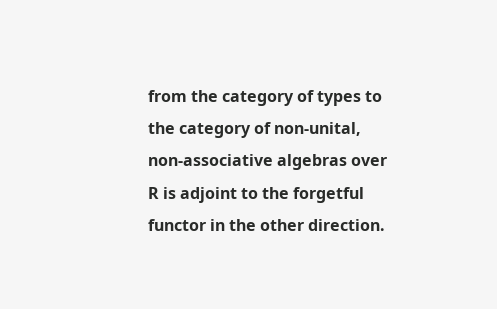from the category of types to the category of non-unital, non-associative algebras over R is adjoint to the forgetful functor in the other direction.